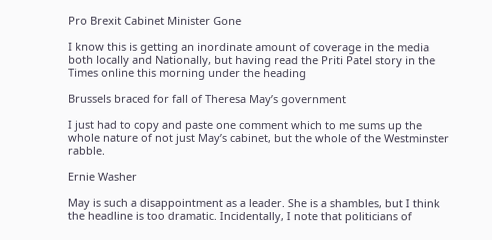Pro Brexit Cabinet Minister Gone

I know this is getting an inordinate amount of coverage in the media both locally and Nationally, but having read the Priti Patel story in the Times online this morning under the heading

Brussels braced for fall of Theresa May’s government

I just had to copy and paste one comment which to me sums up the whole nature of not just May’s cabinet, but the whole of the Westminster rabble.

Ernie Washer

May is such a disappointment as a leader. She is a shambles, but I think the headline is too dramatic. Incidentally, I note that politicians of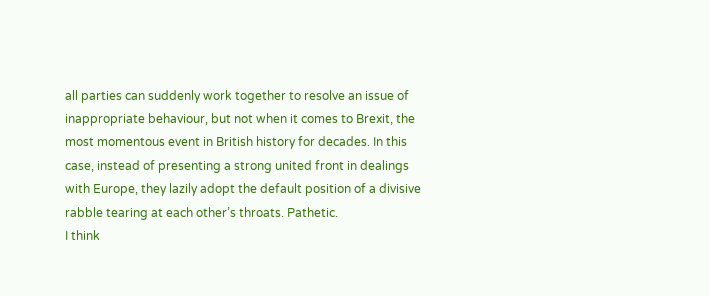all parties can suddenly work together to resolve an issue of inappropriate behaviour, but not when it comes to Brexit, the most momentous event in British history for decades. In this case, instead of presenting a strong united front in dealings with Europe, they lazily adopt the default position of a divisive rabble tearing at each other’s throats. Pathetic.
I think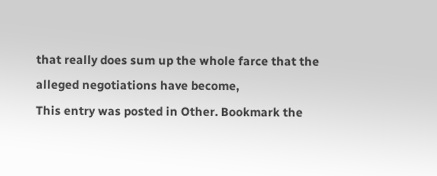that really does sum up the whole farce that the alleged negotiations have become,
This entry was posted in Other. Bookmark the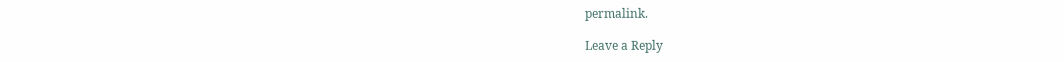permalink.

Leave a Reply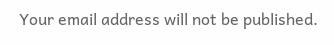Your email address will not be published.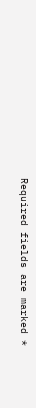Required fields are marked *